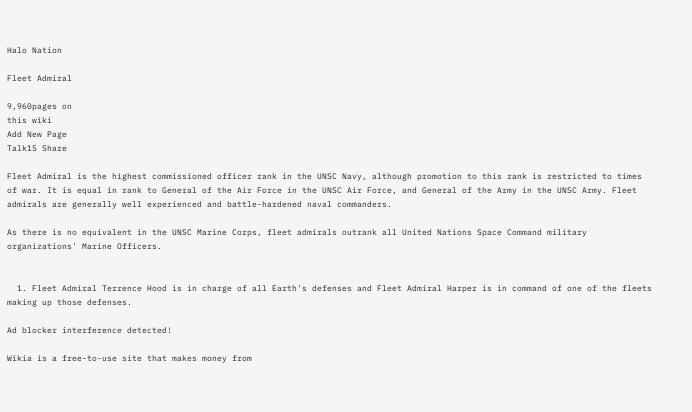Halo Nation

Fleet Admiral

9,960pages on
this wiki
Add New Page
Talk15 Share

Fleet Admiral is the highest commissioned officer rank in the UNSC Navy, although promotion to this rank is restricted to times of war. It is equal in rank to General of the Air Force in the UNSC Air Force, and General of the Army in the UNSC Army. Fleet admirals are generally well experienced and battle-hardened naval commanders.

As there is no equivalent in the UNSC Marine Corps, fleet admirals outrank all United Nations Space Command military organizations' Marine Officers.


  1. Fleet Admiral Terrence Hood is in charge of all Earth's defenses and Fleet Admiral Harper is in command of one of the fleets making up those defenses.

Ad blocker interference detected!

Wikia is a free-to-use site that makes money from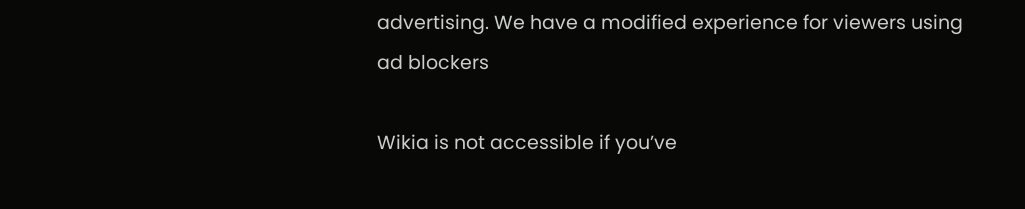advertising. We have a modified experience for viewers using ad blockers

Wikia is not accessible if you’ve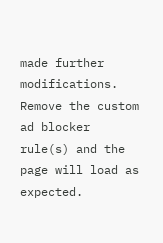made further modifications. Remove the custom ad blocker rule(s) and the page will load as expected.